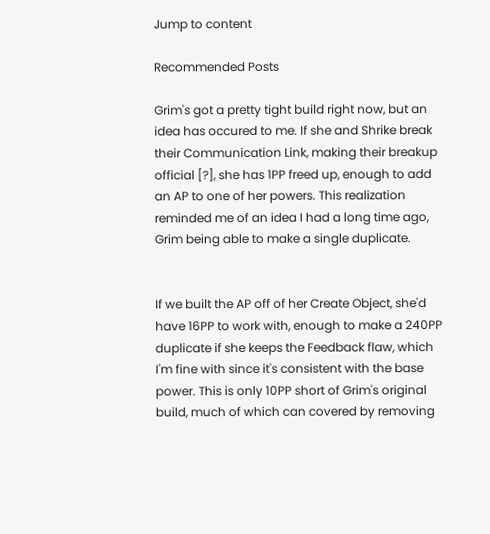Jump to content

Recommended Posts

Grim's got a pretty tight build right now, but an idea has occured to me. If she and Shrike break their Communication Link, making their breakup official [?], she has 1PP freed up, enough to add an AP to one of her powers. This realization reminded me of an idea I had a long time ago, Grim being able to make a single duplicate.


If we built the AP off of her Create Object, she'd have 16PP to work with, enough to make a 240PP duplicate if she keeps the Feedback flaw, which I'm fine with since it's consistent with the base power. This is only 10PP short of Grim's original build, much of which can covered by removing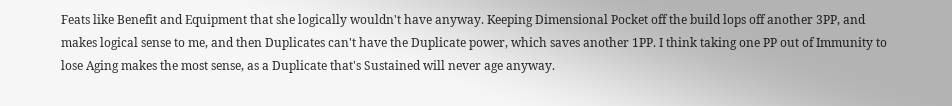Feats like Benefit and Equipment that she logically wouldn't have anyway. Keeping Dimensional Pocket off the build lops off another 3PP, and makes logical sense to me, and then Duplicates can't have the Duplicate power, which saves another 1PP. I think taking one PP out of Immunity to lose Aging makes the most sense, as a Duplicate that's Sustained will never age anyway.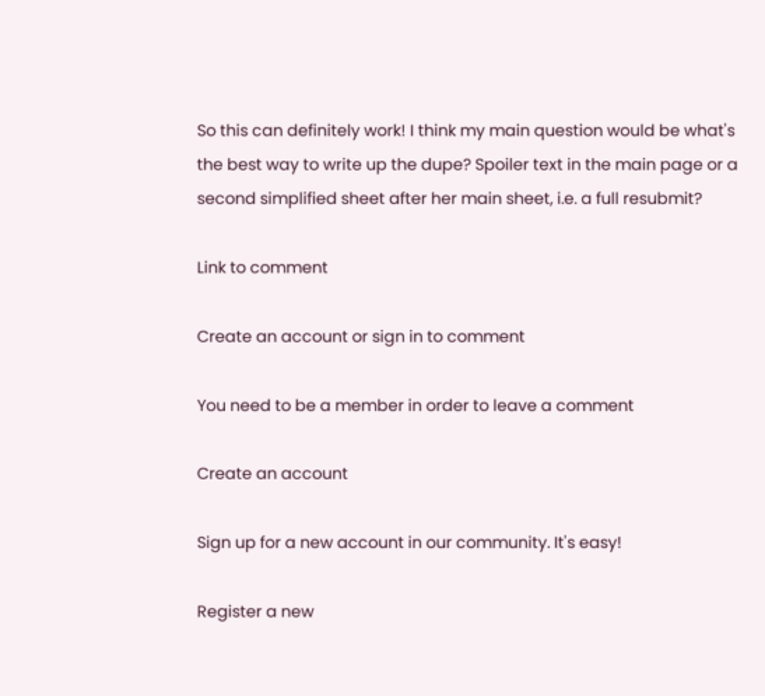So this can definitely work! I think my main question would be what's the best way to write up the dupe? Spoiler text in the main page or a second simplified sheet after her main sheet, i.e. a full resubmit?

Link to comment

Create an account or sign in to comment

You need to be a member in order to leave a comment

Create an account

Sign up for a new account in our community. It's easy!

Register a new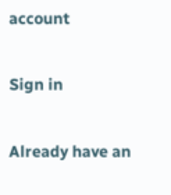account

Sign in

Already have an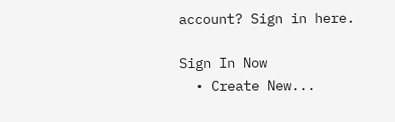account? Sign in here.

Sign In Now
  • Create New...